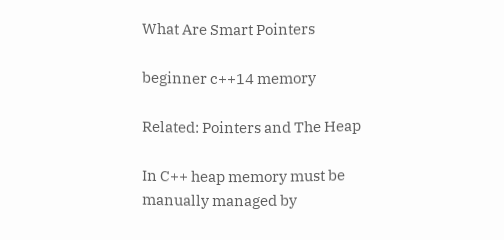What Are Smart Pointers

beginner c++14 memory

Related: Pointers and The Heap

In C++ heap memory must be manually managed by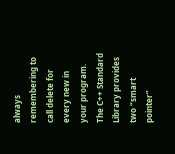always remembering to call delete for every new in your program. The C++ Standard Library provides two “smart pointer”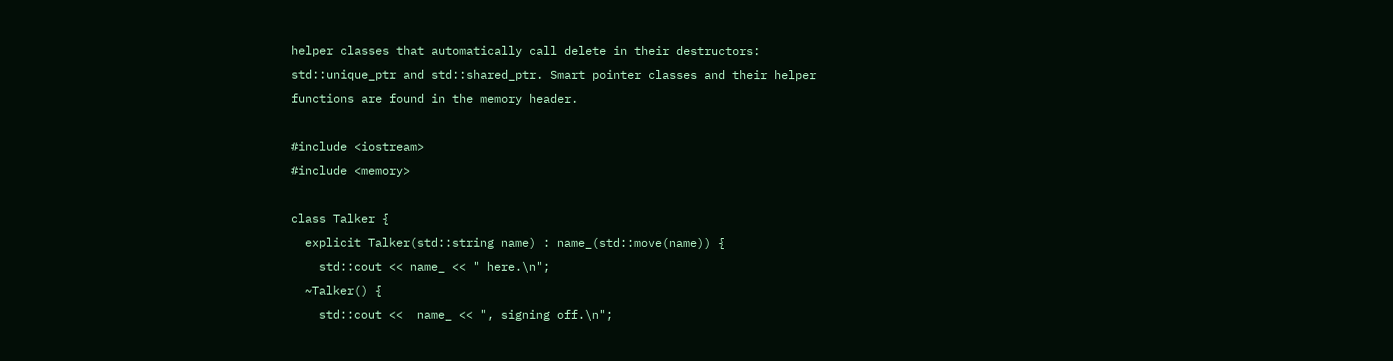helper classes that automatically call delete in their destructors: std::unique_ptr and std::shared_ptr. Smart pointer classes and their helper functions are found in the memory header.

#include <iostream>
#include <memory>

class Talker {
  explicit Talker(std::string name) : name_(std::move(name)) {
    std::cout << name_ << " here.\n";
  ~Talker() {
    std::cout <<  name_ << ", signing off.\n";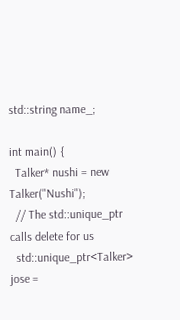std::string name_;

int main() {
  Talker* nushi = new Talker("Nushi");
  // The std::unique_ptr calls delete for us
  std::unique_ptr<Talker> jose =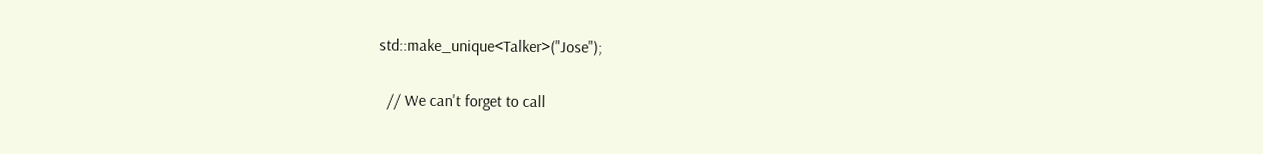std::make_unique<Talker>("Jose");

  // We can't forget to call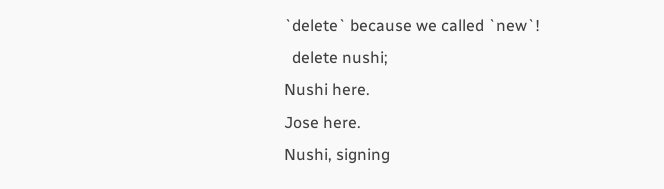`delete` because we called `new`!
  delete nushi;
Nushi here.
Jose here.
Nushi, signing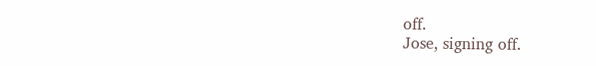off.
Jose, signing off.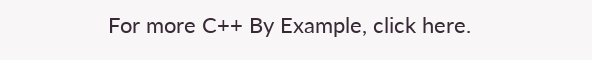For more C++ By Example, click here.